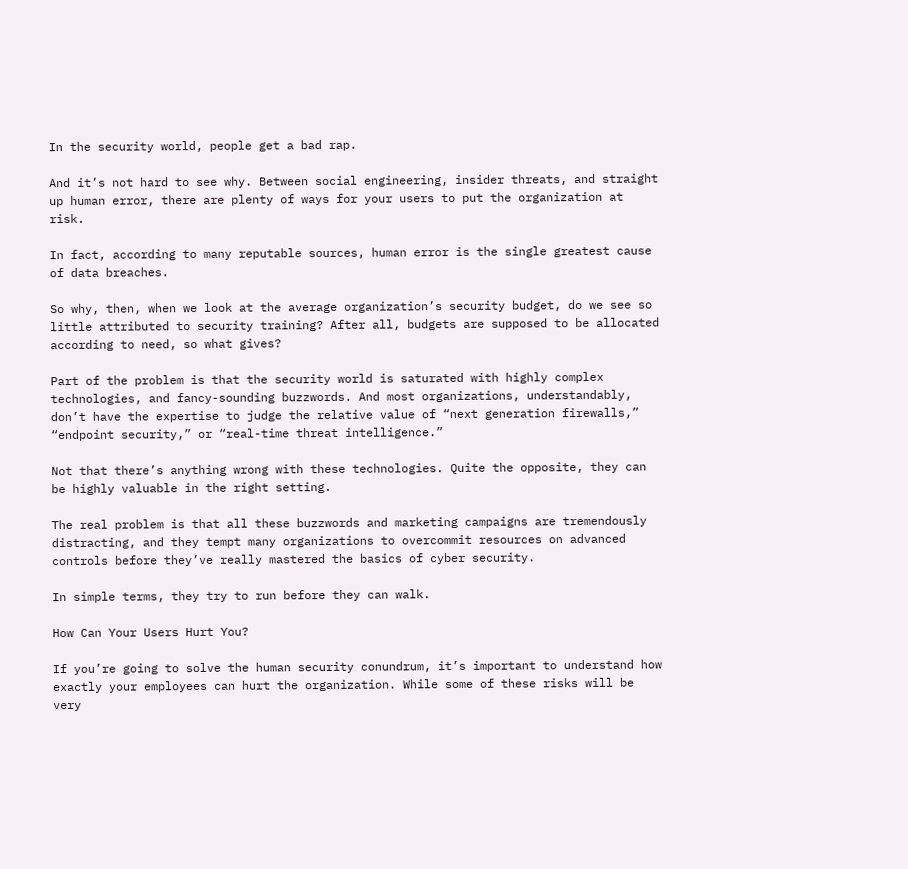In the security world, people get a bad rap.

And it’s not hard to see why. Between social engineering, insider threats, and straight up human error, there are plenty of ways for your users to put the organization at risk.

In fact, according to many reputable sources, human error is the single greatest cause of data breaches.

So why, then, when we look at the average organization’s security budget, do we see so little attributed to security training? After all, budgets are supposed to be allocated according to need, so what gives?

Part of the problem is that the security world is saturated with highly complex technologies, and fancy-sounding buzzwords. And most organizations, understandably, don’t have the expertise to judge the relative value of “next generation firewalls,” “endpoint security,” or “real-time threat intelligence.”

Not that there’s anything wrong with these technologies. Quite the opposite, they can be highly valuable in the right setting.

The real problem is that all these buzzwords and marketing campaigns are tremendously distracting, and they tempt many organizations to overcommit resources on advanced controls before they’ve really mastered the basics of cyber security.

In simple terms, they try to run before they can walk.

How Can Your Users Hurt You?

If you’re going to solve the human security conundrum, it’s important to understand how exactly your employees can hurt the organization. While some of these risks will be very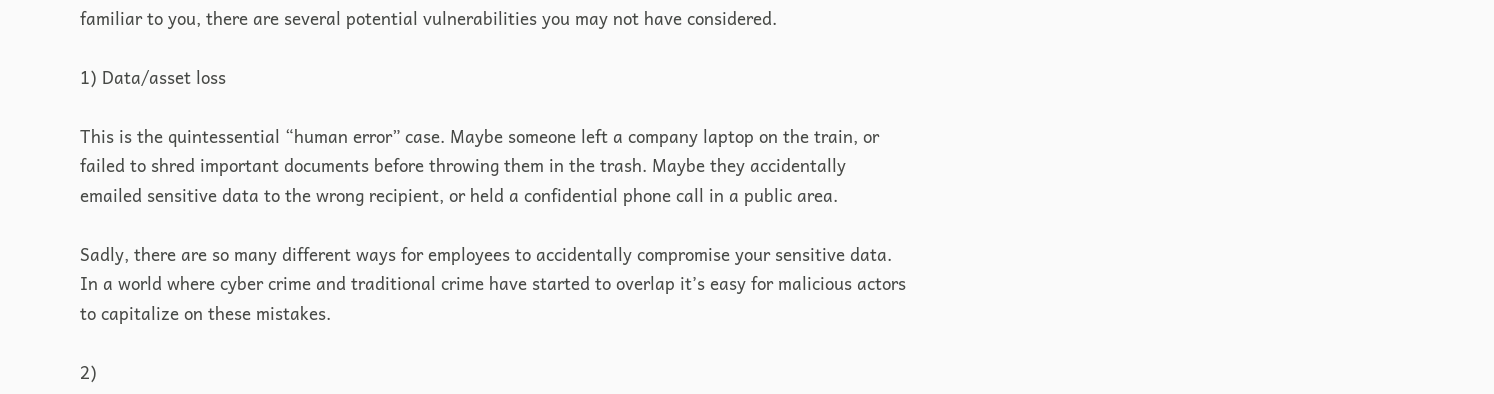familiar to you, there are several potential vulnerabilities you may not have considered.

1) Data/asset loss

This is the quintessential “human error” case. Maybe someone left a company laptop on the train, or failed to shred important documents before throwing them in the trash. Maybe they accidentally emailed sensitive data to the wrong recipient, or held a confidential phone call in a public area.

Sadly, there are so many different ways for employees to accidentally compromise your sensitive data. In a world where cyber crime and traditional crime have started to overlap it’s easy for malicious actors to capitalize on these mistakes.

2)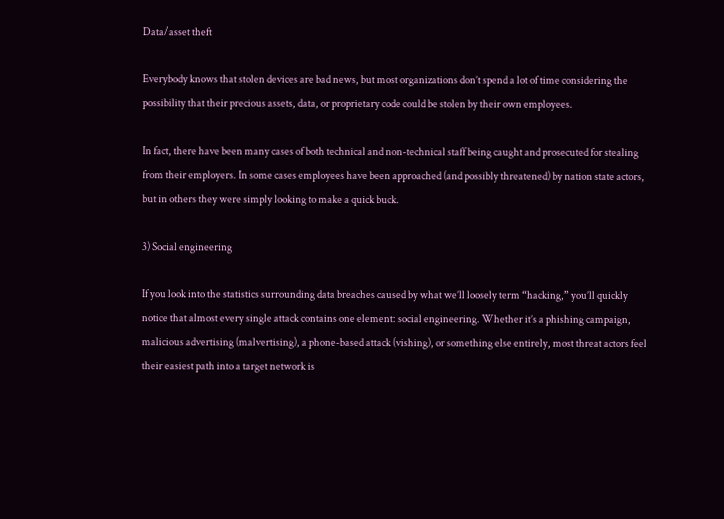Data/asset theft

Everybody knows that stolen devices are bad news, but most organizations don’t spend a lot of time considering the possibility that their precious assets, data, or proprietary code could be stolen by their own employees.

In fact, there have been many cases of both technical and non-technical staff being caught and prosecuted for stealing from their employers. In some cases employees have been approached (and possibly threatened) by nation state actors, but in others they were simply looking to make a quick buck.

3) Social engineering

If you look into the statistics surrounding data breaches caused by what we’ll loosely term “hacking,” you’ll quickly notice that almost every single attack contains one element: social engineering. Whether it’s a phishing campaign, malicious advertising (malvertising), a phone-based attack (vishing), or something else entirely, most threat actors feel their easiest path into a target network is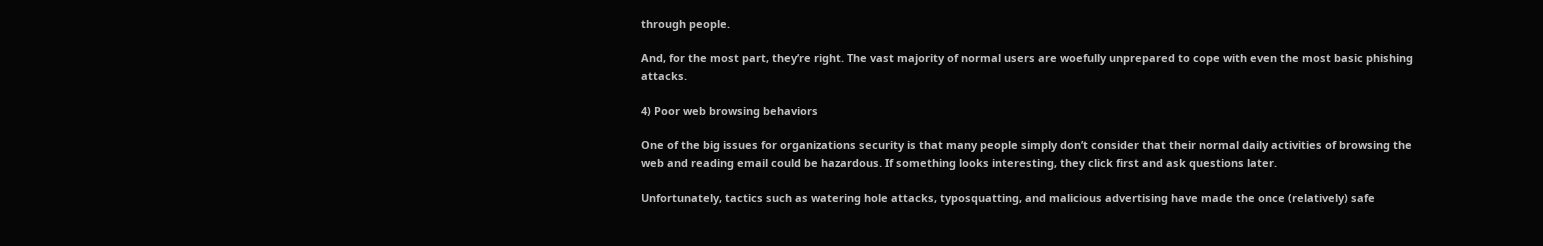through people.

And, for the most part, they’re right. The vast majority of normal users are woefully unprepared to cope with even the most basic phishing attacks.

4) Poor web browsing behaviors

One of the big issues for organizations security is that many people simply don’t consider that their normal daily activities of browsing the web and reading email could be hazardous. If something looks interesting, they click first and ask questions later.

Unfortunately, tactics such as watering hole attacks, typosquatting, and malicious advertising have made the once (relatively) safe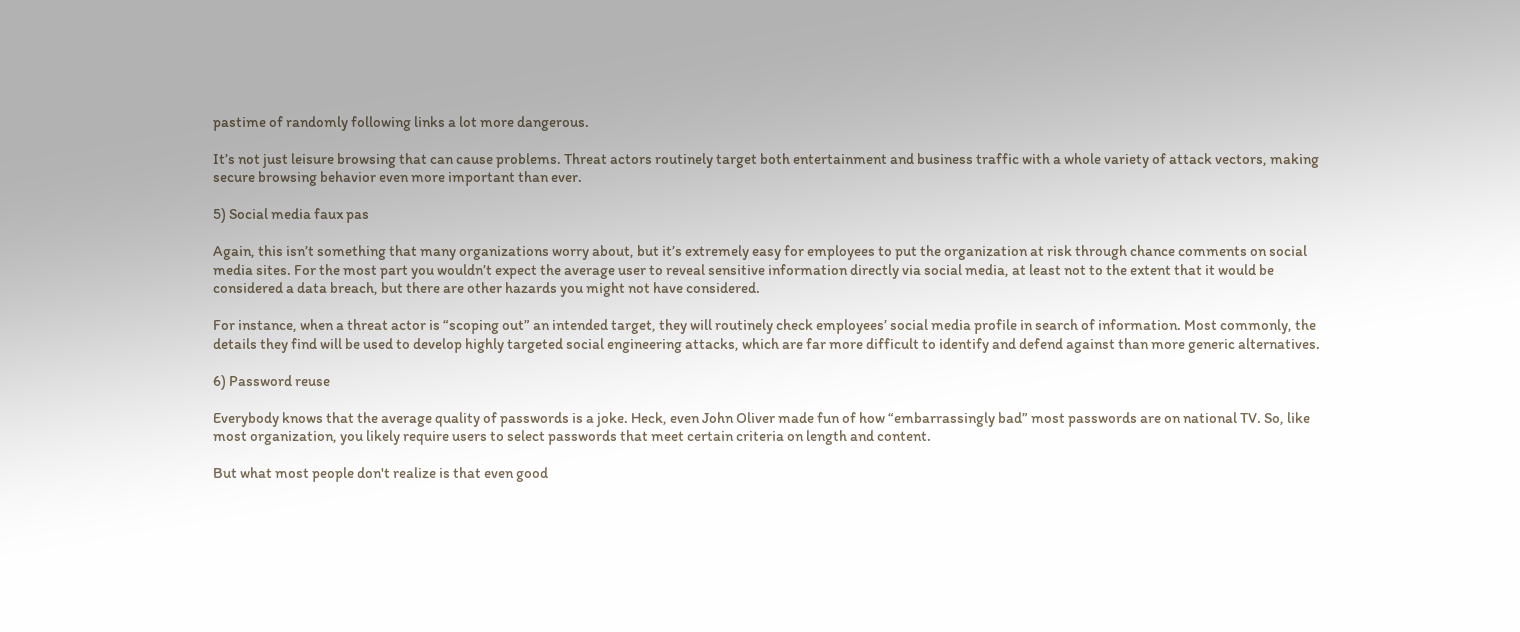pastime of randomly following links a lot more dangerous.

It’s not just leisure browsing that can cause problems. Threat actors routinely target both entertainment and business traffic with a whole variety of attack vectors, making secure browsing behavior even more important than ever.

5) Social media faux pas

Again, this isn’t something that many organizations worry about, but it’s extremely easy for employees to put the organization at risk through chance comments on social media sites. For the most part you wouldn’t expect the average user to reveal sensitive information directly via social media, at least not to the extent that it would be considered a data breach, but there are other hazards you might not have considered.

For instance, when a threat actor is “scoping out” an intended target, they will routinely check employees’ social media profile in search of information. Most commonly, the details they find will be used to develop highly targeted social engineering attacks, which are far more difficult to identify and defend against than more generic alternatives.

6) Password reuse

Everybody knows that the average quality of passwords is a joke. Heck, even John Oliver made fun of how “embarrassingly bad” most passwords are on national TV. So, like most organization, you likely require users to select passwords that meet certain criteria on length and content.

But what most people don't realize is that even good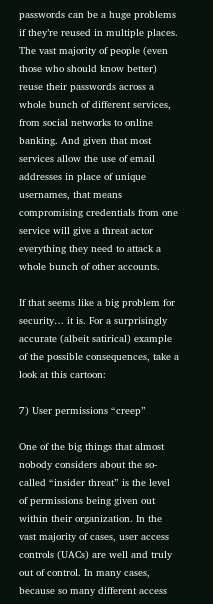passwords can be a huge problems if they’re reused in multiple places. The vast majority of people (even those who should know better) reuse their passwords across a whole bunch of different services, from social networks to online banking. And given that most services allow the use of email addresses in place of unique usernames, that means compromising credentials from one service will give a threat actor everything they need to attack a whole bunch of other accounts.

If that seems like a big problem for security… it is. For a surprisingly accurate (albeit satirical) example of the possible consequences, take a look at this cartoon:

7) User permissions “creep”

One of the big things that almost nobody considers about the so-called “insider threat” is the level of permissions being given out within their organization. In the vast majority of cases, user access controls (UACs) are well and truly out of control. In many cases, because so many different access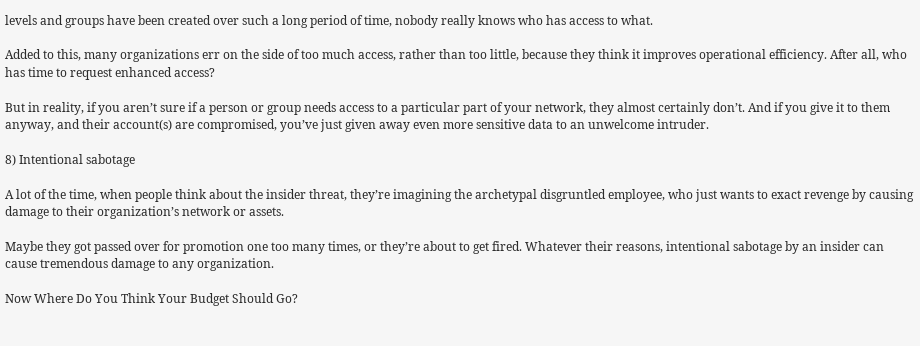levels and groups have been created over such a long period of time, nobody really knows who has access to what.

Added to this, many organizations err on the side of too much access, rather than too little, because they think it improves operational efficiency. After all, who has time to request enhanced access?

But in reality, if you aren’t sure if a person or group needs access to a particular part of your network, they almost certainly don’t. And if you give it to them anyway, and their account(s) are compromised, you’ve just given away even more sensitive data to an unwelcome intruder.

8) Intentional sabotage

A lot of the time, when people think about the insider threat, they’re imagining the archetypal disgruntled employee, who just wants to exact revenge by causing damage to their organization’s network or assets.

Maybe they got passed over for promotion one too many times, or they’re about to get fired. Whatever their reasons, intentional sabotage by an insider can cause tremendous damage to any organization.

Now Where Do You Think Your Budget Should Go?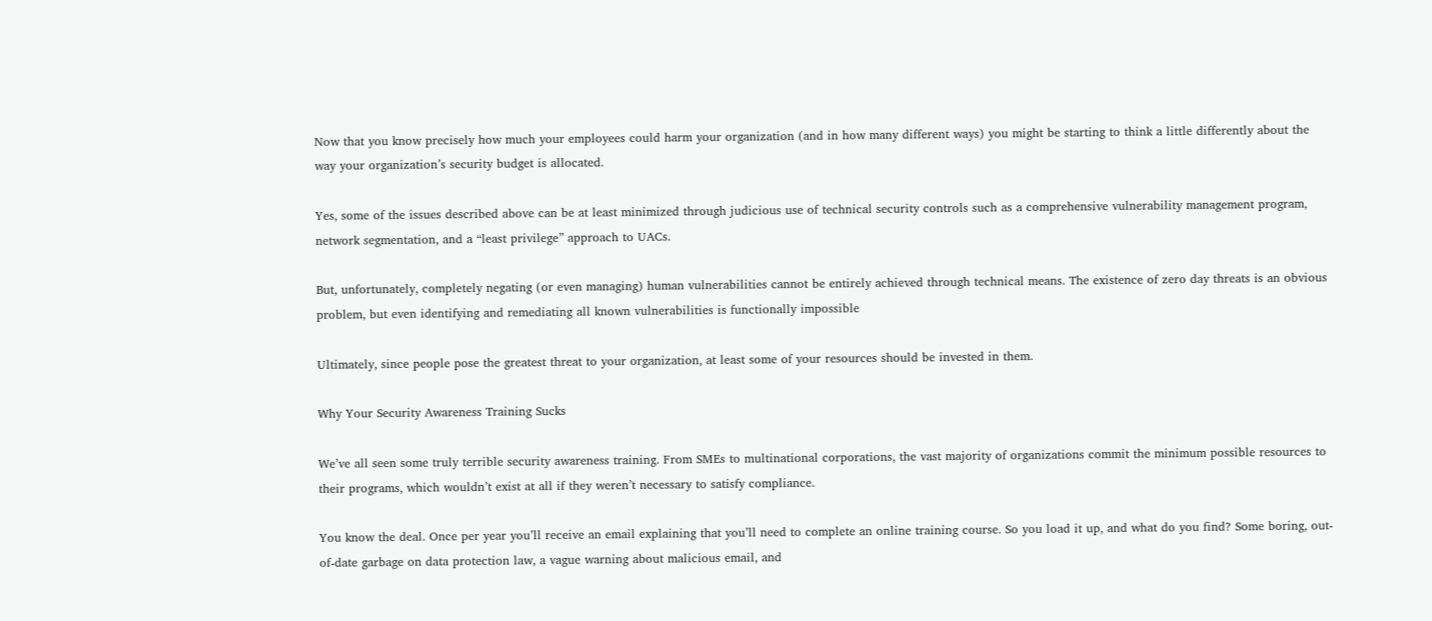Now that you know precisely how much your employees could harm your organization (and in how many different ways) you might be starting to think a little differently about the way your organization’s security budget is allocated.

Yes, some of the issues described above can be at least minimized through judicious use of technical security controls such as a comprehensive vulnerability management program, network segmentation, and a “least privilege” approach to UACs.

But, unfortunately, completely negating (or even managing) human vulnerabilities cannot be entirely achieved through technical means. The existence of zero day threats is an obvious problem, but even identifying and remediating all known vulnerabilities is functionally impossible

Ultimately, since people pose the greatest threat to your organization, at least some of your resources should be invested in them.

Why Your Security Awareness Training Sucks

We’ve all seen some truly terrible security awareness training. From SMEs to multinational corporations, the vast majority of organizations commit the minimum possible resources to their programs, which wouldn’t exist at all if they weren’t necessary to satisfy compliance.

You know the deal. Once per year you’ll receive an email explaining that you’ll need to complete an online training course. So you load it up, and what do you find? Some boring, out-of-date garbage on data protection law, a vague warning about malicious email, and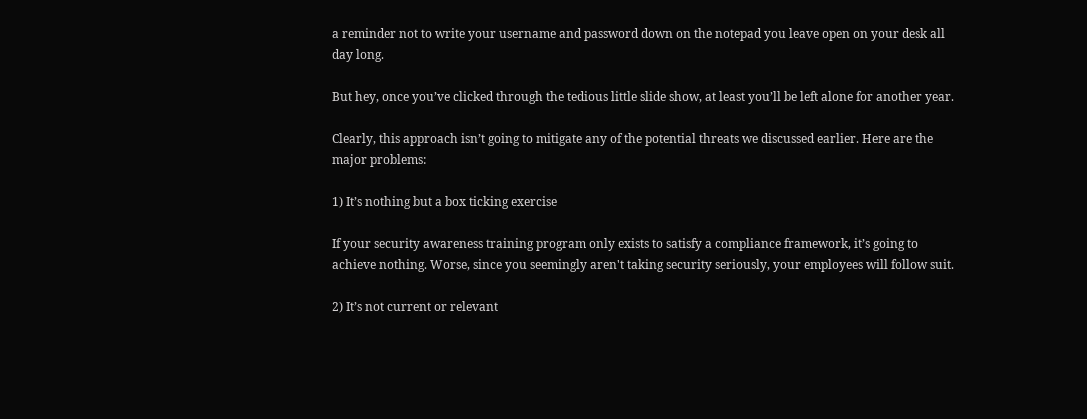a reminder not to write your username and password down on the notepad you leave open on your desk all day long.

But hey, once you’ve clicked through the tedious little slide show, at least you’ll be left alone for another year.

Clearly, this approach isn’t going to mitigate any of the potential threats we discussed earlier. Here are the major problems:

1) It’s nothing but a box ticking exercise

If your security awareness training program only exists to satisfy a compliance framework, it’s going to achieve nothing. Worse, since you seemingly aren't taking security seriously, your employees will follow suit.

2) It’s not current or relevant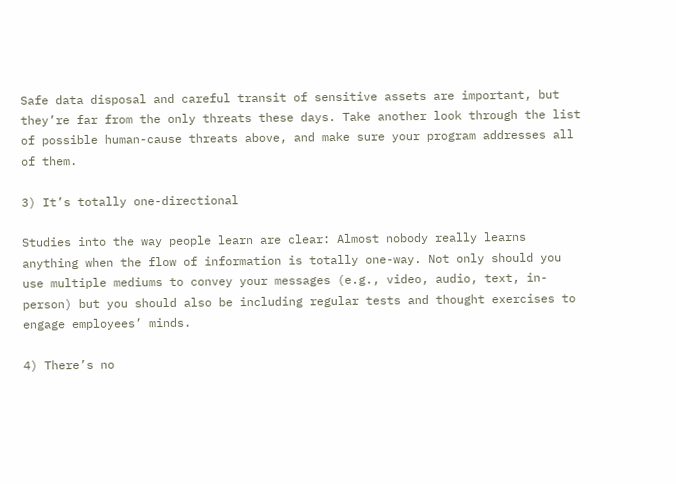Safe data disposal and careful transit of sensitive assets are important, but they’re far from the only threats these days. Take another look through the list of possible human-cause threats above, and make sure your program addresses all of them.

3) It’s totally one-directional

Studies into the way people learn are clear: Almost nobody really learns anything when the flow of information is totally one-way. Not only should you use multiple mediums to convey your messages (e.g., video, audio, text, in-person) but you should also be including regular tests and thought exercises to engage employees’ minds.

4) There’s no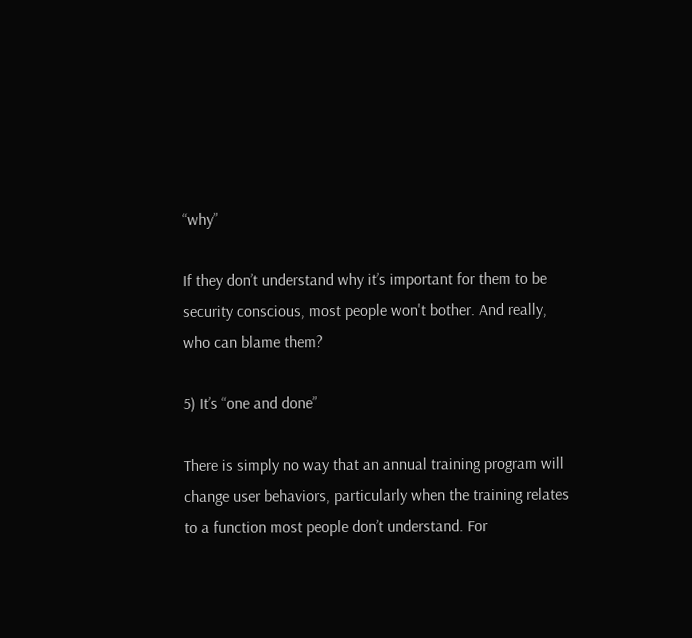“why”

If they don’t understand why it’s important for them to be security conscious, most people won't bother. And really, who can blame them?

5) It’s “one and done”

There is simply no way that an annual training program will change user behaviors, particularly when the training relates to a function most people don’t understand. For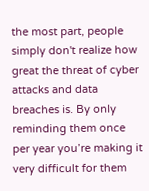the most part, people simply don't realize how great the threat of cyber attacks and data breaches is. By only reminding them once per year you’re making it very difficult for them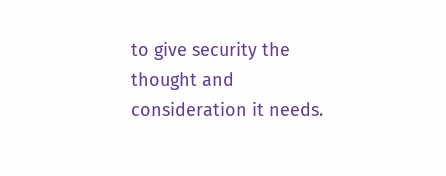to give security the thought and consideration it needs.